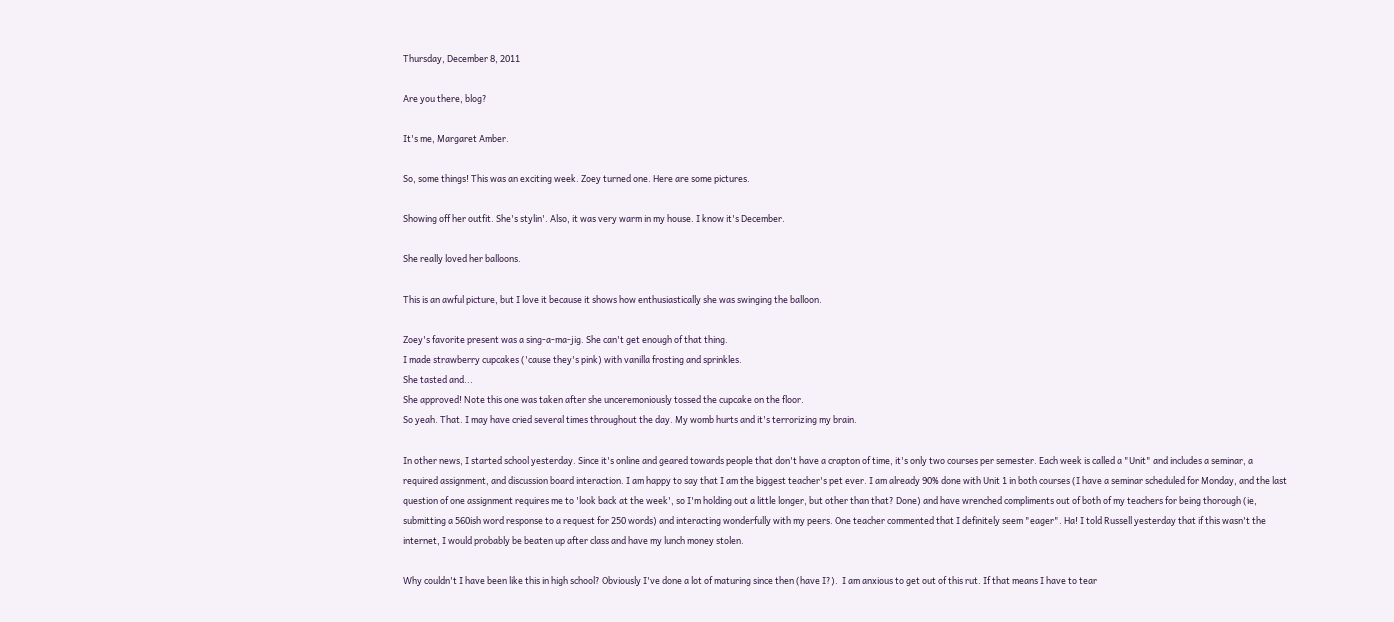Thursday, December 8, 2011

Are you there, blog?

It's me, Margaret Amber.

So, some things! This was an exciting week. Zoey turned one. Here are some pictures.

Showing off her outfit. She's stylin'. Also, it was very warm in my house. I know it's December.

She really loved her balloons.

This is an awful picture, but I love it because it shows how enthusiastically she was swinging the balloon.

Zoey's favorite present was a sing-a-ma-jig. She can't get enough of that thing.
I made strawberry cupcakes ('cause they's pink) with vanilla frosting and sprinkles.
She tasted and...
She approved! Note this one was taken after she unceremoniously tossed the cupcake on the floor.
So yeah. That. I may have cried several times throughout the day. My womb hurts and it's terrorizing my brain.

In other news, I started school yesterday. Since it's online and geared towards people that don't have a crapton of time, it's only two courses per semester. Each week is called a "Unit" and includes a seminar, a required assignment, and discussion board interaction. I am happy to say that I am the biggest teacher's pet ever. I am already 90% done with Unit 1 in both courses (I have a seminar scheduled for Monday, and the last question of one assignment requires me to 'look back at the week', so I'm holding out a little longer, but other than that? Done) and have wrenched compliments out of both of my teachers for being thorough (ie, submitting a 560ish word response to a request for 250 words) and interacting wonderfully with my peers. One teacher commented that I definitely seem "eager". Ha! I told Russell yesterday that if this wasn't the internet, I would probably be beaten up after class and have my lunch money stolen.

Why couldn't I have been like this in high school? Obviously I've done a lot of maturing since then (have I?).  I am anxious to get out of this rut. If that means I have to tear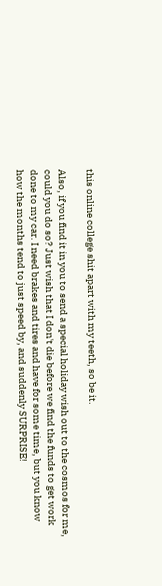this online college shit apart with my teeth, so be it.

Also, if you find it in you to send a special holiday wish out to the cosmos for me, could you do so? Just wish that I don't die before we find the funds to get work done to my car. I need brakes and tires and have for some time, but you know how the months tend to just speed by, and suddenly SURPRISE!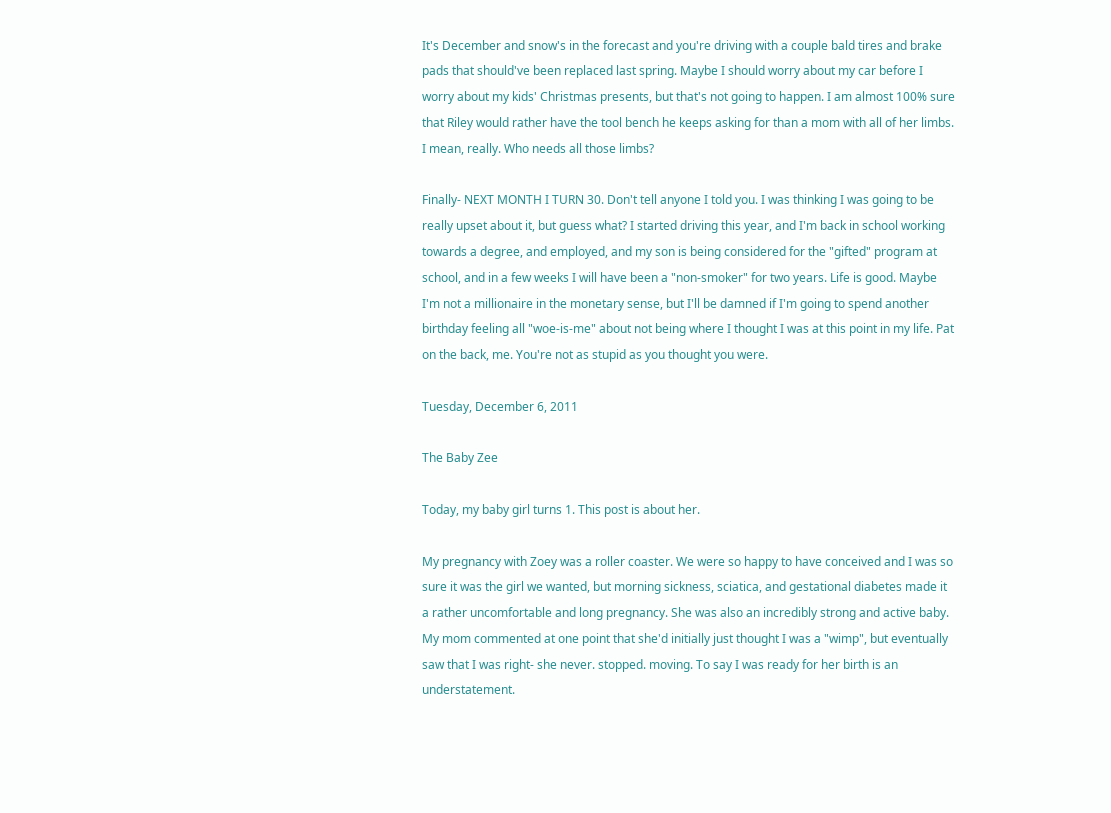It's December and snow's in the forecast and you're driving with a couple bald tires and brake pads that should've been replaced last spring. Maybe I should worry about my car before I worry about my kids' Christmas presents, but that's not going to happen. I am almost 100% sure that Riley would rather have the tool bench he keeps asking for than a mom with all of her limbs. I mean, really. Who needs all those limbs?

Finally- NEXT MONTH I TURN 30. Don't tell anyone I told you. I was thinking I was going to be really upset about it, but guess what? I started driving this year, and I'm back in school working towards a degree, and employed, and my son is being considered for the "gifted" program at school, and in a few weeks I will have been a "non-smoker" for two years. Life is good. Maybe I'm not a millionaire in the monetary sense, but I'll be damned if I'm going to spend another birthday feeling all "woe-is-me" about not being where I thought I was at this point in my life. Pat on the back, me. You're not as stupid as you thought you were.

Tuesday, December 6, 2011

The Baby Zee

Today, my baby girl turns 1. This post is about her.

My pregnancy with Zoey was a roller coaster. We were so happy to have conceived and I was so sure it was the girl we wanted, but morning sickness, sciatica, and gestational diabetes made it a rather uncomfortable and long pregnancy. She was also an incredibly strong and active baby. My mom commented at one point that she'd initially just thought I was a "wimp", but eventually saw that I was right- she never. stopped. moving. To say I was ready for her birth is an understatement.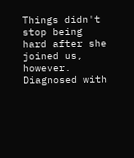Things didn't stop being hard after she joined us, however. Diagnosed with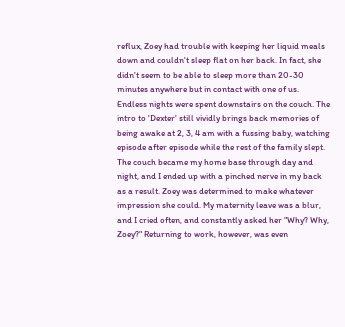reflux, Zoey had trouble with keeping her liquid meals down and couldn't sleep flat on her back. In fact, she didn't seem to be able to sleep more than 20-30 minutes anywhere but in contact with one of us. Endless nights were spent downstairs on the couch. The intro to 'Dexter' still vividly brings back memories of being awake at 2, 3, 4 am with a fussing baby, watching episode after episode while the rest of the family slept. The couch became my home base through day and night, and I ended up with a pinched nerve in my back as a result. Zoey was determined to make whatever impression she could. My maternity leave was a blur, and I cried often, and constantly asked her "Why? Why, Zoey?" Returning to work, however, was even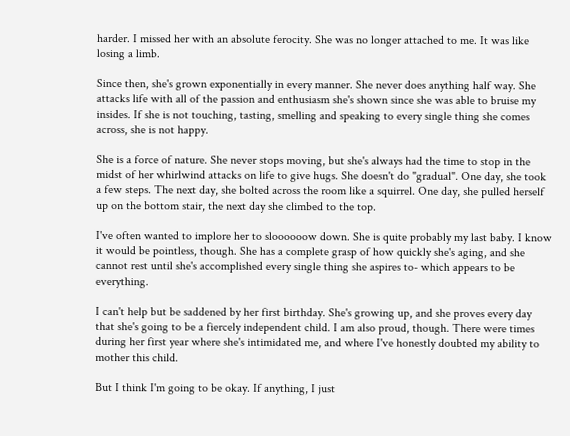harder. I missed her with an absolute ferocity. She was no longer attached to me. It was like losing a limb.

Since then, she's grown exponentially in every manner. She never does anything half way. She attacks life with all of the passion and enthusiasm she's shown since she was able to bruise my insides. If she is not touching, tasting, smelling and speaking to every single thing she comes across, she is not happy.

She is a force of nature. She never stops moving, but she's always had the time to stop in the midst of her whirlwind attacks on life to give hugs. She doesn't do "gradual". One day, she took a few steps. The next day, she bolted across the room like a squirrel. One day, she pulled herself up on the bottom stair, the next day she climbed to the top.

I've often wanted to implore her to sloooooow down. She is quite probably my last baby. I know it would be pointless, though. She has a complete grasp of how quickly she's aging, and she cannot rest until she's accomplished every single thing she aspires to- which appears to be everything.

I can't help but be saddened by her first birthday. She's growing up, and she proves every day that she's going to be a fiercely independent child. I am also proud, though. There were times during her first year where she's intimidated me, and where I've honestly doubted my ability to mother this child.

But I think I'm going to be okay. If anything, I just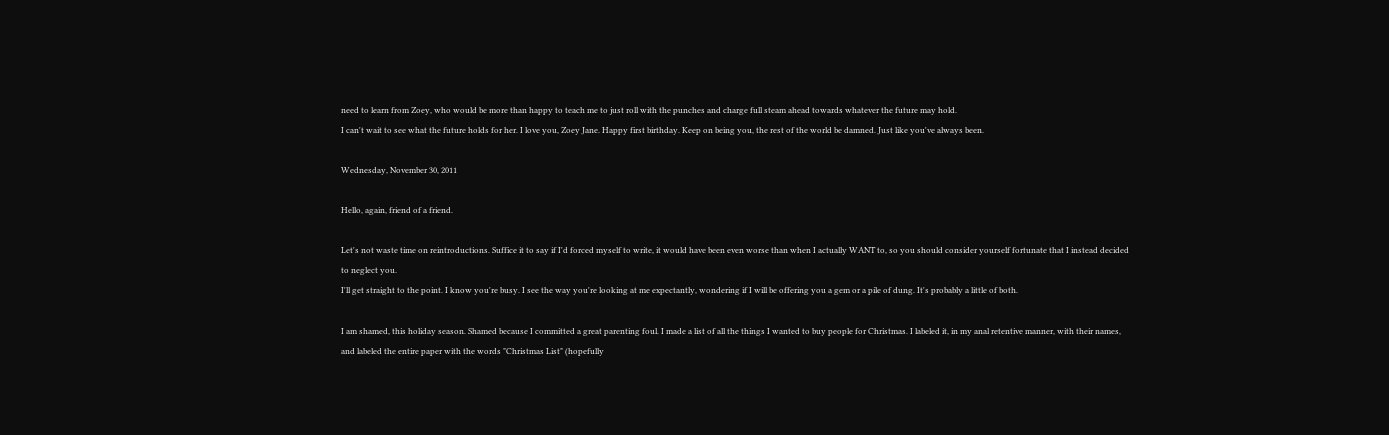need to learn from Zoey, who would be more than happy to teach me to just roll with the punches and charge full steam ahead towards whatever the future may hold.
I can't wait to see what the future holds for her. I love you, Zoey Jane. Happy first birthday. Keep on being you, the rest of the world be damned. Just like you've always been.

Wednesday, November 30, 2011

Hello, again, friend of a friend.

Let's not waste time on reintroductions. Suffice it to say if I'd forced myself to write, it would have been even worse than when I actually WANT to, so you should consider yourself fortunate that I instead decided to neglect you.
I'll get straight to the point. I know you're busy. I see the way you're looking at me expectantly, wondering if I will be offering you a gem or a pile of dung. It's probably a little of both.

I am shamed, this holiday season. Shamed because I committed a great parenting foul. I made a list of all the things I wanted to buy people for Christmas. I labeled it, in my anal retentive manner, with their names, and labeled the entire paper with the words "Christmas List" (hopefully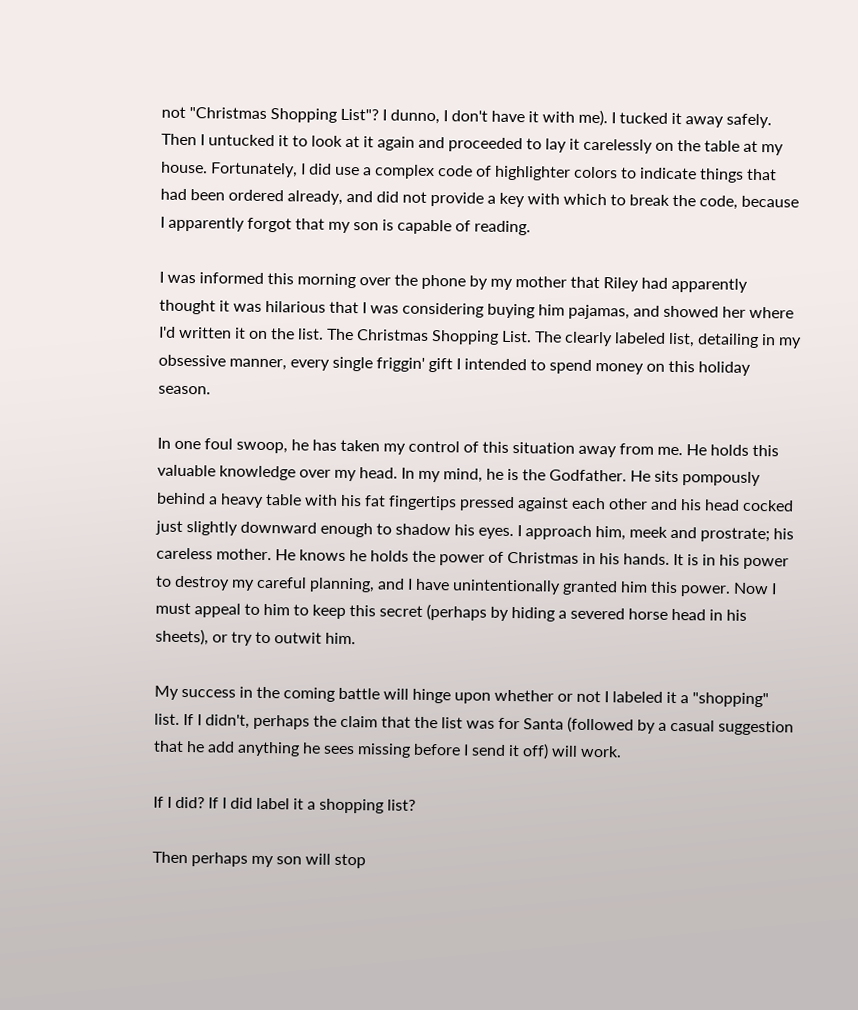not "Christmas Shopping List"? I dunno, I don't have it with me). I tucked it away safely. Then I untucked it to look at it again and proceeded to lay it carelessly on the table at my house. Fortunately, I did use a complex code of highlighter colors to indicate things that had been ordered already, and did not provide a key with which to break the code, because I apparently forgot that my son is capable of reading.

I was informed this morning over the phone by my mother that Riley had apparently thought it was hilarious that I was considering buying him pajamas, and showed her where I'd written it on the list. The Christmas Shopping List. The clearly labeled list, detailing in my obsessive manner, every single friggin' gift I intended to spend money on this holiday season.

In one foul swoop, he has taken my control of this situation away from me. He holds this valuable knowledge over my head. In my mind, he is the Godfather. He sits pompously behind a heavy table with his fat fingertips pressed against each other and his head cocked just slightly downward enough to shadow his eyes. I approach him, meek and prostrate; his careless mother. He knows he holds the power of Christmas in his hands. It is in his power to destroy my careful planning, and I have unintentionally granted him this power. Now I must appeal to him to keep this secret (perhaps by hiding a severed horse head in his sheets), or try to outwit him.

My success in the coming battle will hinge upon whether or not I labeled it a "shopping" list. If I didn't, perhaps the claim that the list was for Santa (followed by a casual suggestion that he add anything he sees missing before I send it off) will work.

If I did? If I did label it a shopping list?

Then perhaps my son will stop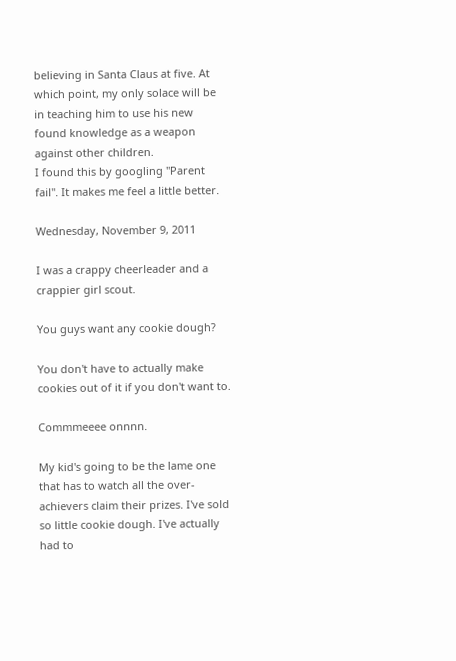believing in Santa Claus at five. At which point, my only solace will be in teaching him to use his new found knowledge as a weapon against other children.
I found this by googling "Parent fail". It makes me feel a little better.

Wednesday, November 9, 2011

I was a crappy cheerleader and a crappier girl scout.

You guys want any cookie dough?

You don't have to actually make cookies out of it if you don't want to.

Commmeeee onnnn.

My kid's going to be the lame one that has to watch all the over-achievers claim their prizes. I've sold so little cookie dough. I've actually had to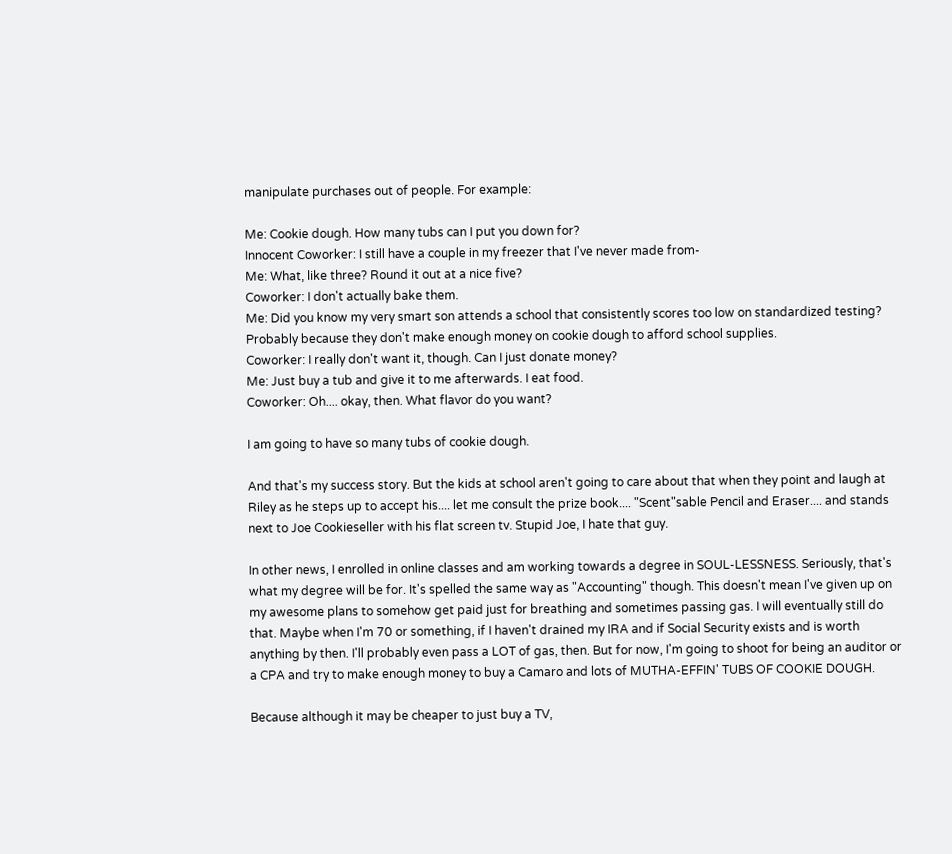manipulate purchases out of people. For example:

Me: Cookie dough. How many tubs can I put you down for?
Innocent Coworker: I still have a couple in my freezer that I've never made from-
Me: What, like three? Round it out at a nice five?
Coworker: I don't actually bake them.
Me: Did you know my very smart son attends a school that consistently scores too low on standardized testing? Probably because they don't make enough money on cookie dough to afford school supplies.
Coworker: I really don't want it, though. Can I just donate money?
Me: Just buy a tub and give it to me afterwards. I eat food.
Coworker: Oh.... okay, then. What flavor do you want?

I am going to have so many tubs of cookie dough.

And that's my success story. But the kids at school aren't going to care about that when they point and laugh at Riley as he steps up to accept his.... let me consult the prize book.... "Scent"sable Pencil and Eraser.... and stands next to Joe Cookieseller with his flat screen tv. Stupid Joe, I hate that guy.

In other news, I enrolled in online classes and am working towards a degree in SOUL-LESSNESS. Seriously, that's what my degree will be for. It's spelled the same way as "Accounting" though. This doesn't mean I've given up on my awesome plans to somehow get paid just for breathing and sometimes passing gas. I will eventually still do that. Maybe when I'm 70 or something, if I haven't drained my IRA and if Social Security exists and is worth anything by then. I'll probably even pass a LOT of gas, then. But for now, I'm going to shoot for being an auditor or a CPA and try to make enough money to buy a Camaro and lots of MUTHA-EFFIN' TUBS OF COOKIE DOUGH.

Because although it may be cheaper to just buy a TV,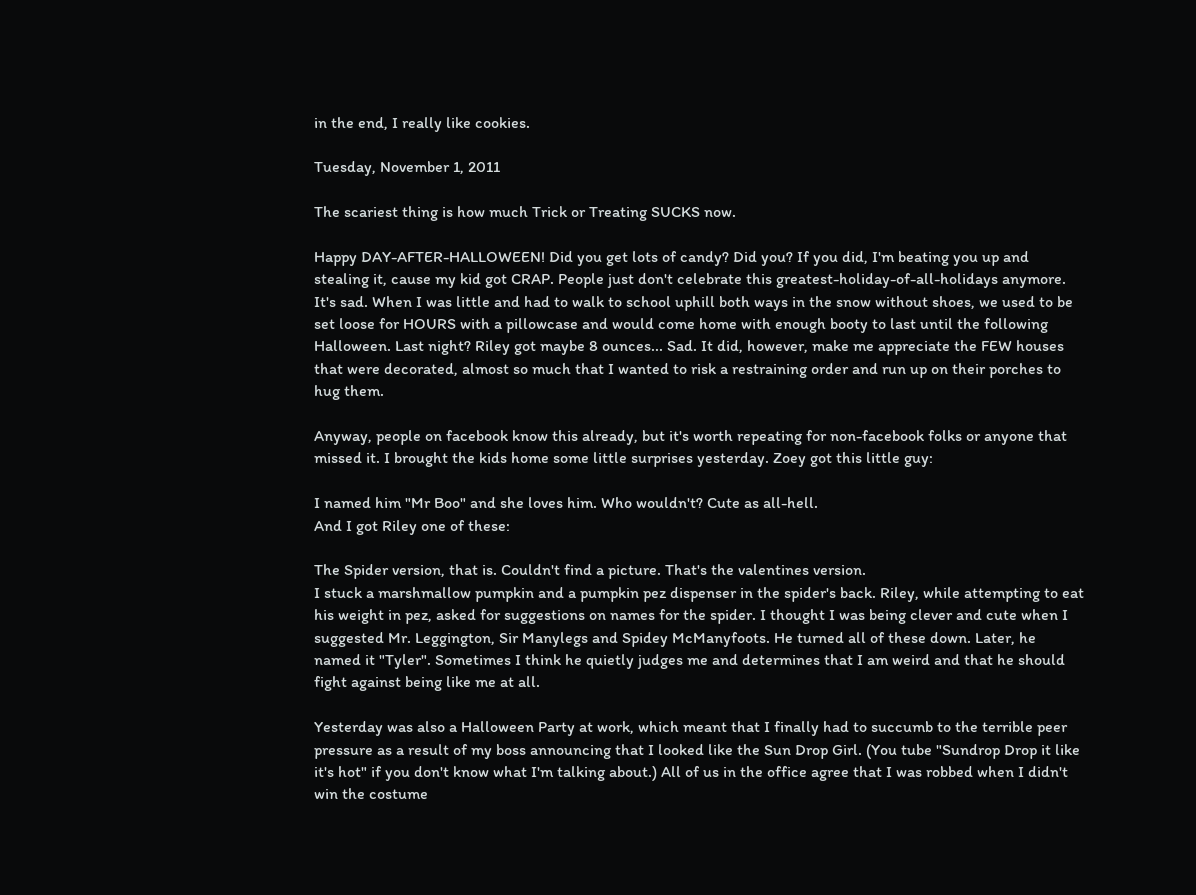in the end, I really like cookies.

Tuesday, November 1, 2011

The scariest thing is how much Trick or Treating SUCKS now.

Happy DAY-AFTER-HALLOWEEN! Did you get lots of candy? Did you? If you did, I'm beating you up and stealing it, cause my kid got CRAP. People just don't celebrate this greatest-holiday-of-all-holidays anymore. It's sad. When I was little and had to walk to school uphill both ways in the snow without shoes, we used to be set loose for HOURS with a pillowcase and would come home with enough booty to last until the following Halloween. Last night? Riley got maybe 8 ounces... Sad. It did, however, make me appreciate the FEW houses that were decorated, almost so much that I wanted to risk a restraining order and run up on their porches to hug them.

Anyway, people on facebook know this already, but it's worth repeating for non-facebook folks or anyone that missed it. I brought the kids home some little surprises yesterday. Zoey got this little guy:

I named him "Mr Boo" and she loves him. Who wouldn't? Cute as all-hell.
And I got Riley one of these:

The Spider version, that is. Couldn't find a picture. That's the valentines version.
I stuck a marshmallow pumpkin and a pumpkin pez dispenser in the spider's back. Riley, while attempting to eat his weight in pez, asked for suggestions on names for the spider. I thought I was being clever and cute when I suggested Mr. Leggington, Sir Manylegs and Spidey McManyfoots. He turned all of these down. Later, he named it "Tyler". Sometimes I think he quietly judges me and determines that I am weird and that he should fight against being like me at all.

Yesterday was also a Halloween Party at work, which meant that I finally had to succumb to the terrible peer pressure as a result of my boss announcing that I looked like the Sun Drop Girl. (You tube "Sundrop Drop it like it's hot" if you don't know what I'm talking about.) All of us in the office agree that I was robbed when I didn't win the costume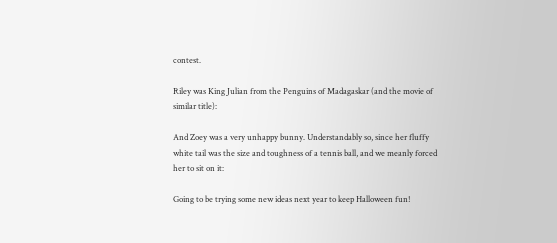contest.

Riley was King Julian from the Penguins of Madagaskar (and the movie of similar title):

And Zoey was a very unhappy bunny. Understandably so, since her fluffy white tail was the size and toughness of a tennis ball, and we meanly forced her to sit on it:

Going to be trying some new ideas next year to keep Halloween fun!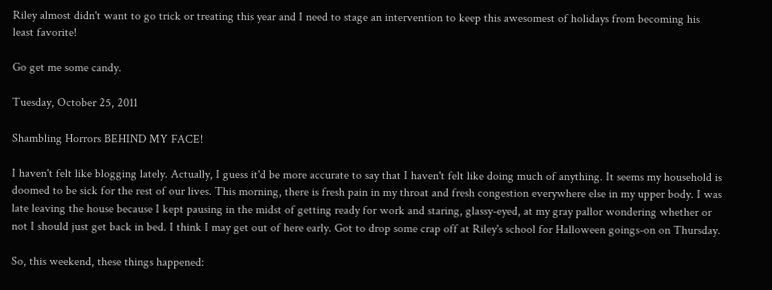Riley almost didn't want to go trick or treating this year and I need to stage an intervention to keep this awesomest of holidays from becoming his least favorite!

Go get me some candy.

Tuesday, October 25, 2011

Shambling Horrors BEHIND MY FACE!

I haven't felt like blogging lately. Actually, I guess it'd be more accurate to say that I haven't felt like doing much of anything. It seems my household is doomed to be sick for the rest of our lives. This morning, there is fresh pain in my throat and fresh congestion everywhere else in my upper body. I was late leaving the house because I kept pausing in the midst of getting ready for work and staring, glassy-eyed, at my gray pallor wondering whether or not I should just get back in bed. I think I may get out of here early. Got to drop some crap off at Riley's school for Halloween goings-on on Thursday.

So, this weekend, these things happened: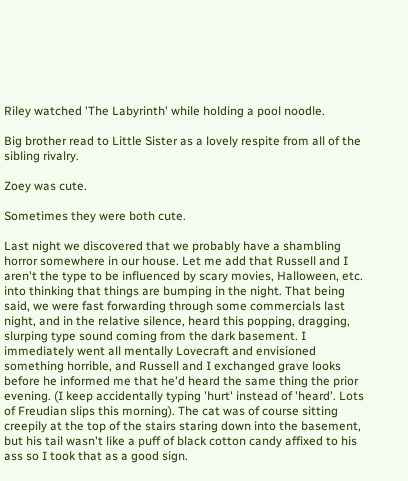Riley watched 'The Labyrinth' while holding a pool noodle.

Big brother read to Little Sister as a lovely respite from all of the sibling rivalry.

Zoey was cute.

Sometimes they were both cute.

Last night we discovered that we probably have a shambling horror somewhere in our house. Let me add that Russell and I aren't the type to be influenced by scary movies, Halloween, etc. into thinking that things are bumping in the night. That being said, we were fast forwarding through some commercials last night, and in the relative silence, heard this popping, dragging, slurping type sound coming from the dark basement. I immediately went all mentally Lovecraft and envisioned something horrible, and Russell and I exchanged grave looks before he informed me that he'd heard the same thing the prior evening. (I keep accidentally typing 'hurt' instead of 'heard'. Lots of Freudian slips this morning). The cat was of course sitting creepily at the top of the stairs staring down into the basement, but his tail wasn't like a puff of black cotton candy affixed to his ass so I took that as a good sign.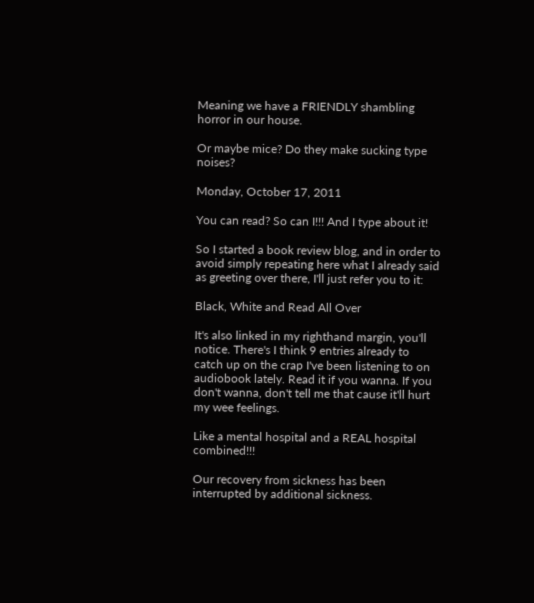Meaning we have a FRIENDLY shambling horror in our house.

Or maybe mice? Do they make sucking type noises?

Monday, October 17, 2011

You can read? So can I!!! And I type about it!

So I started a book review blog, and in order to avoid simply repeating here what I already said as greeting over there, I'll just refer you to it:

Black, White and Read All Over

It's also linked in my righthand margin, you'll notice. There's I think 9 entries already to catch up on the crap I've been listening to on audiobook lately. Read it if you wanna. If you don't wanna, don't tell me that cause it'll hurt my wee feelings.

Like a mental hospital and a REAL hospital combined!!!

Our recovery from sickness has been interrupted by additional sickness.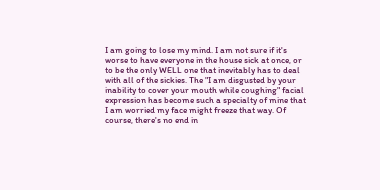I am going to lose my mind. I am not sure if it's worse to have everyone in the house sick at once, or to be the only WELL one that inevitably has to deal with all of the sickies. The "I am disgusted by your inability to cover your mouth while coughing" facial expression has become such a specialty of mine that I am worried my face might freeze that way. Of course, there's no end in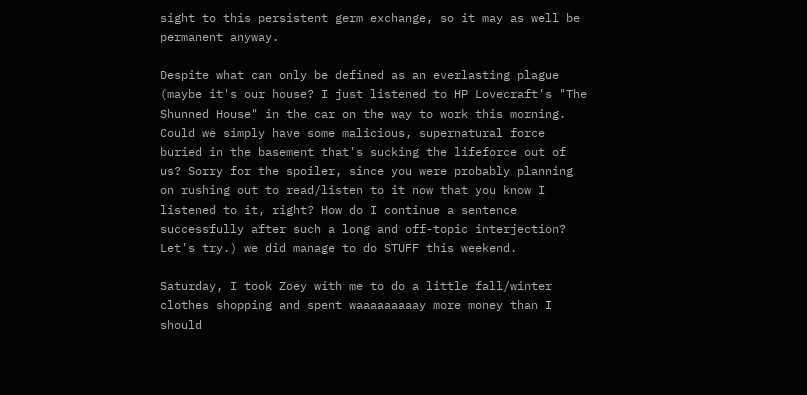sight to this persistent germ exchange, so it may as well be permanent anyway.

Despite what can only be defined as an everlasting plague (maybe it's our house? I just listened to HP Lovecraft's "The Shunned House" in the car on the way to work this morning. Could we simply have some malicious, supernatural force buried in the basement that's sucking the lifeforce out of us? Sorry for the spoiler, since you were probably planning on rushing out to read/listen to it now that you know I listened to it, right? How do I continue a sentence successfully after such a long and off-topic interjection? Let's try.) we did manage to do STUFF this weekend.

Saturday, I took Zoey with me to do a little fall/winter clothes shopping and spent waaaaaaaaay more money than I should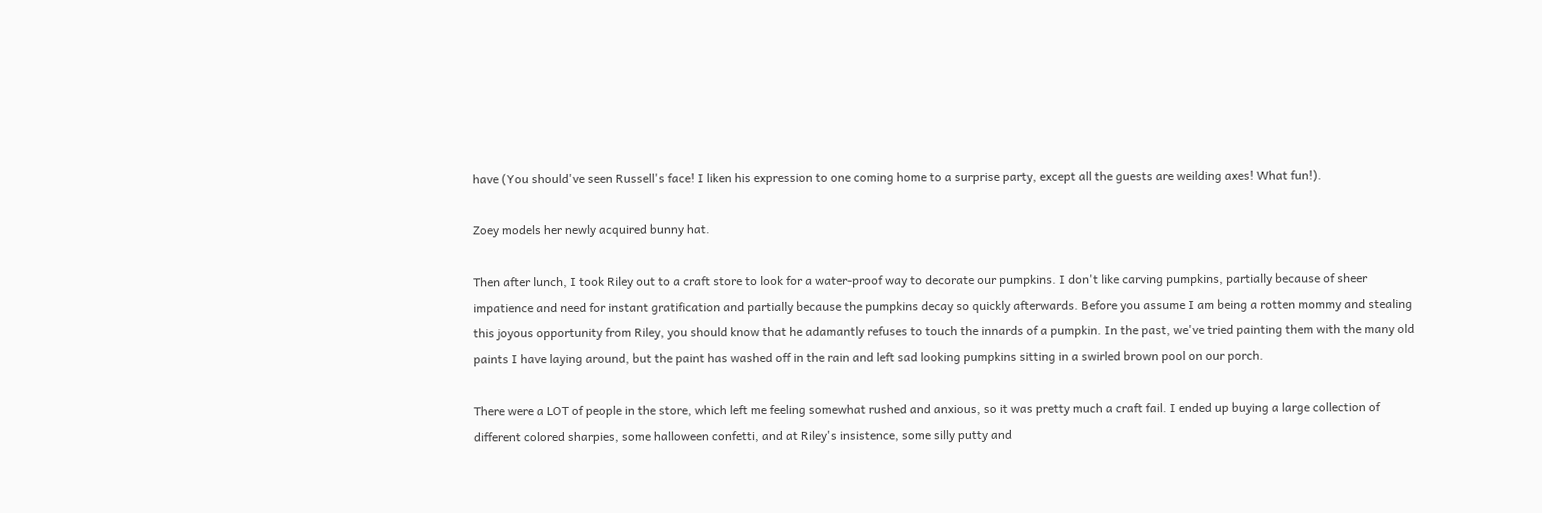have (You should've seen Russell's face! I liken his expression to one coming home to a surprise party, except all the guests are weilding axes! What fun!).

Zoey models her newly acquired bunny hat.

Then after lunch, I took Riley out to a craft store to look for a water-proof way to decorate our pumpkins. I don't like carving pumpkins, partially because of sheer impatience and need for instant gratification and partially because the pumpkins decay so quickly afterwards. Before you assume I am being a rotten mommy and stealing this joyous opportunity from Riley, you should know that he adamantly refuses to touch the innards of a pumpkin. In the past, we've tried painting them with the many old paints I have laying around, but the paint has washed off in the rain and left sad looking pumpkins sitting in a swirled brown pool on our porch.

There were a LOT of people in the store, which left me feeling somewhat rushed and anxious, so it was pretty much a craft fail. I ended up buying a large collection of different colored sharpies, some halloween confetti, and at Riley's insistence, some silly putty and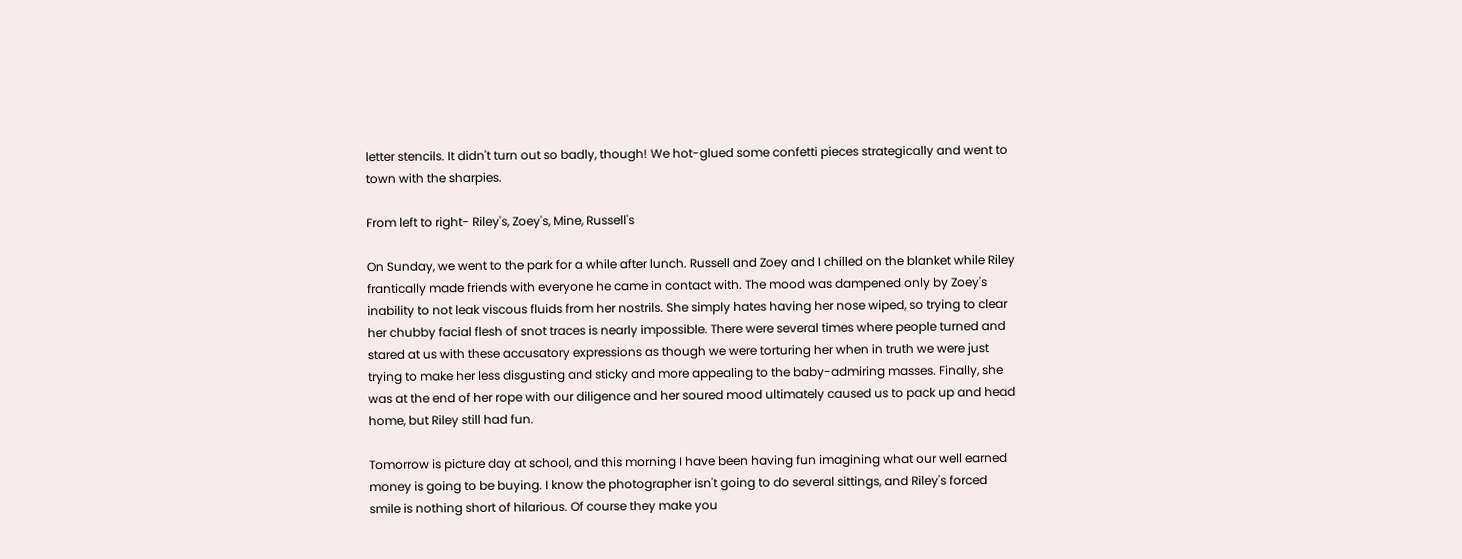letter stencils. It didn't turn out so badly, though! We hot-glued some confetti pieces strategically and went to town with the sharpies.

From left to right- Riley's, Zoey's, Mine, Russell's

On Sunday, we went to the park for a while after lunch. Russell and Zoey and I chilled on the blanket while Riley frantically made friends with everyone he came in contact with. The mood was dampened only by Zoey's inability to not leak viscous fluids from her nostrils. She simply hates having her nose wiped, so trying to clear her chubby facial flesh of snot traces is nearly impossible. There were several times where people turned and stared at us with these accusatory expressions as though we were torturing her when in truth we were just trying to make her less disgusting and sticky and more appealing to the baby-admiring masses. Finally, she was at the end of her rope with our diligence and her soured mood ultimately caused us to pack up and head home, but Riley still had fun.

Tomorrow is picture day at school, and this morning I have been having fun imagining what our well earned money is going to be buying. I know the photographer isn't going to do several sittings, and Riley's forced smile is nothing short of hilarious. Of course they make you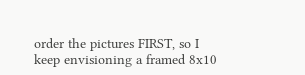order the pictures FIRST, so I keep envisioning a framed 8x10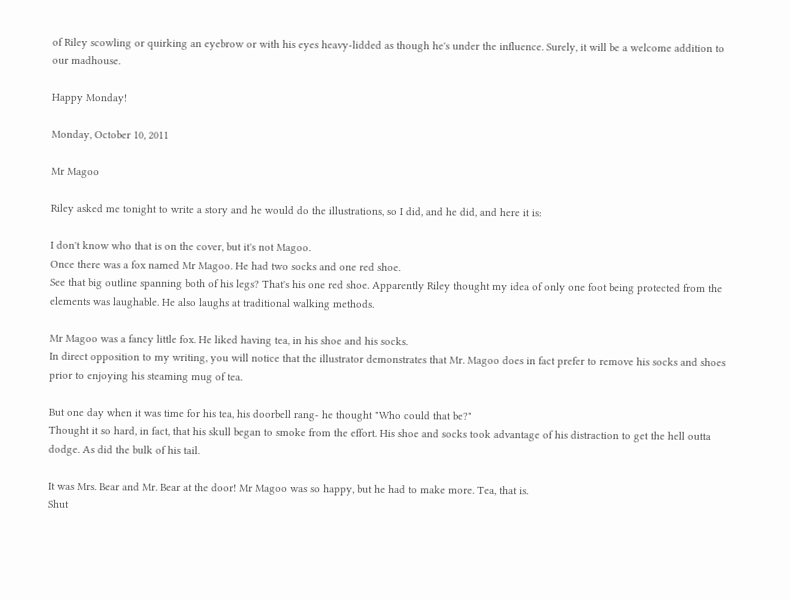of Riley scowling or quirking an eyebrow or with his eyes heavy-lidded as though he's under the influence. Surely, it will be a welcome addition to our madhouse.

Happy Monday!

Monday, October 10, 2011

Mr Magoo

Riley asked me tonight to write a story and he would do the illustrations, so I did, and he did, and here it is:

I don't know who that is on the cover, but it's not Magoo.
Once there was a fox named Mr Magoo. He had two socks and one red shoe.
See that big outline spanning both of his legs? That's his one red shoe. Apparently Riley thought my idea of only one foot being protected from the elements was laughable. He also laughs at traditional walking methods.

Mr Magoo was a fancy little fox. He liked having tea, in his shoe and his socks.
In direct opposition to my writing, you will notice that the illustrator demonstrates that Mr. Magoo does in fact prefer to remove his socks and shoes prior to enjoying his steaming mug of tea.

But one day when it was time for his tea, his doorbell rang- he thought "Who could that be?"
Thought it so hard, in fact, that his skull began to smoke from the effort. His shoe and socks took advantage of his distraction to get the hell outta dodge. As did the bulk of his tail.

It was Mrs. Bear and Mr. Bear at the door! Mr Magoo was so happy, but he had to make more. Tea, that is.
Shut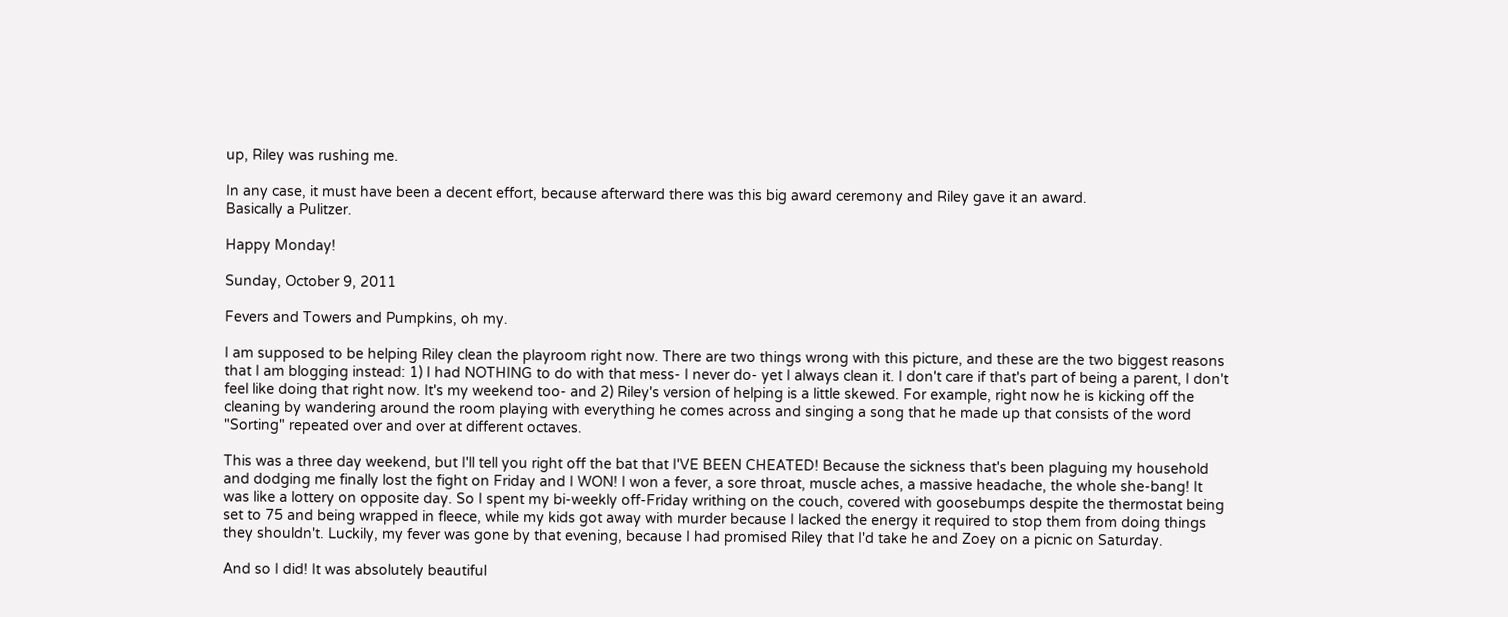up, Riley was rushing me.

In any case, it must have been a decent effort, because afterward there was this big award ceremony and Riley gave it an award.
Basically a Pulitzer.

Happy Monday!

Sunday, October 9, 2011

Fevers and Towers and Pumpkins, oh my.

I am supposed to be helping Riley clean the playroom right now. There are two things wrong with this picture, and these are the two biggest reasons that I am blogging instead: 1) I had NOTHING to do with that mess- I never do- yet I always clean it. I don't care if that's part of being a parent, I don't feel like doing that right now. It's my weekend too- and 2) Riley's version of helping is a little skewed. For example, right now he is kicking off the cleaning by wandering around the room playing with everything he comes across and singing a song that he made up that consists of the word "Sorting" repeated over and over at different octaves.

This was a three day weekend, but I'll tell you right off the bat that I'VE BEEN CHEATED! Because the sickness that's been plaguing my household and dodging me finally lost the fight on Friday and I WON! I won a fever, a sore throat, muscle aches, a massive headache, the whole she-bang! It was like a lottery on opposite day. So I spent my bi-weekly off-Friday writhing on the couch, covered with goosebumps despite the thermostat being set to 75 and being wrapped in fleece, while my kids got away with murder because I lacked the energy it required to stop them from doing things they shouldn't. Luckily, my fever was gone by that evening, because I had promised Riley that I'd take he and Zoey on a picnic on Saturday.

And so I did! It was absolutely beautiful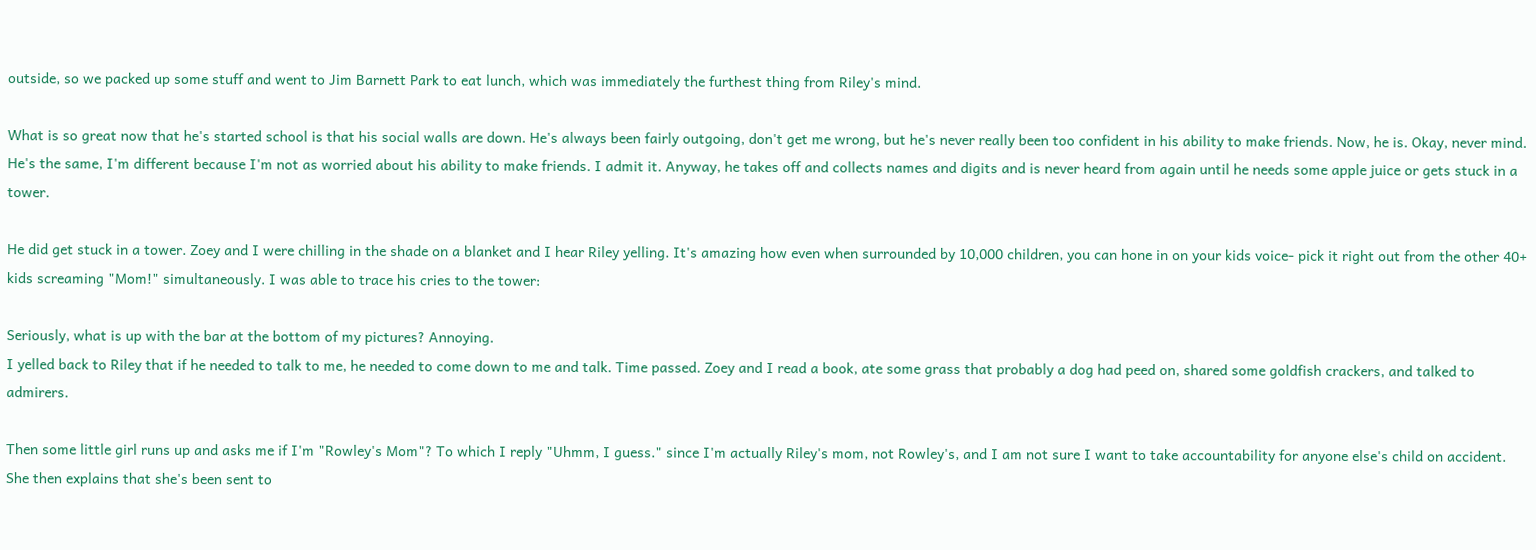outside, so we packed up some stuff and went to Jim Barnett Park to eat lunch, which was immediately the furthest thing from Riley's mind.

What is so great now that he's started school is that his social walls are down. He's always been fairly outgoing, don't get me wrong, but he's never really been too confident in his ability to make friends. Now, he is. Okay, never mind. He's the same, I'm different because I'm not as worried about his ability to make friends. I admit it. Anyway, he takes off and collects names and digits and is never heard from again until he needs some apple juice or gets stuck in a tower.

He did get stuck in a tower. Zoey and I were chilling in the shade on a blanket and I hear Riley yelling. It's amazing how even when surrounded by 10,000 children, you can hone in on your kids voice- pick it right out from the other 40+ kids screaming "Mom!" simultaneously. I was able to trace his cries to the tower:

Seriously, what is up with the bar at the bottom of my pictures? Annoying.
I yelled back to Riley that if he needed to talk to me, he needed to come down to me and talk. Time passed. Zoey and I read a book, ate some grass that probably a dog had peed on, shared some goldfish crackers, and talked to admirers.

Then some little girl runs up and asks me if I'm "Rowley's Mom"? To which I reply "Uhmm, I guess." since I'm actually Riley's mom, not Rowley's, and I am not sure I want to take accountability for anyone else's child on accident. She then explains that she's been sent to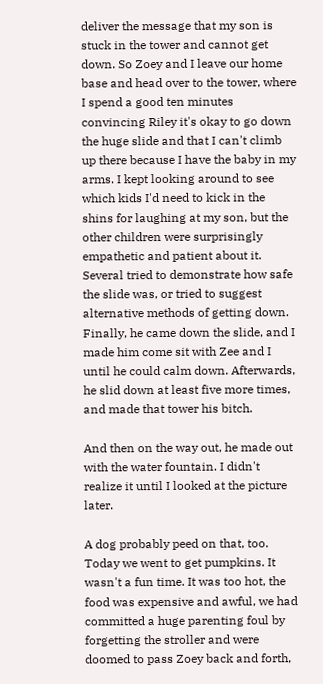deliver the message that my son is stuck in the tower and cannot get down. So Zoey and I leave our home base and head over to the tower, where I spend a good ten minutes convincing Riley it's okay to go down the huge slide and that I can't climb up there because I have the baby in my arms. I kept looking around to see which kids I'd need to kick in the shins for laughing at my son, but the other children were surprisingly empathetic and patient about it. Several tried to demonstrate how safe the slide was, or tried to suggest alternative methods of getting down. Finally, he came down the slide, and I made him come sit with Zee and I until he could calm down. Afterwards, he slid down at least five more times, and made that tower his bitch.

And then on the way out, he made out with the water fountain. I didn't realize it until I looked at the picture later.

A dog probably peed on that, too.
Today we went to get pumpkins. It wasn't a fun time. It was too hot, the food was expensive and awful, we had committed a huge parenting foul by forgetting the stroller and were doomed to pass Zoey back and forth,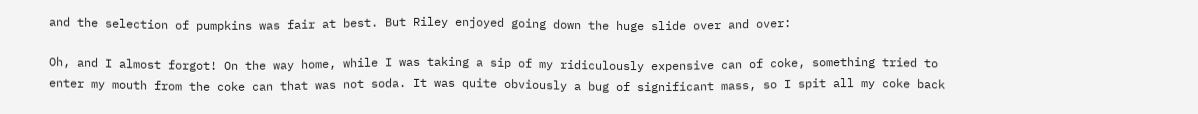and the selection of pumpkins was fair at best. But Riley enjoyed going down the huge slide over and over:

Oh, and I almost forgot! On the way home, while I was taking a sip of my ridiculously expensive can of coke, something tried to enter my mouth from the coke can that was not soda. It was quite obviously a bug of significant mass, so I spit all my coke back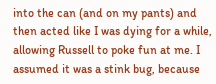into the can (and on my pants) and then acted like I was dying for a while, allowing Russell to poke fun at me. I assumed it was a stink bug, because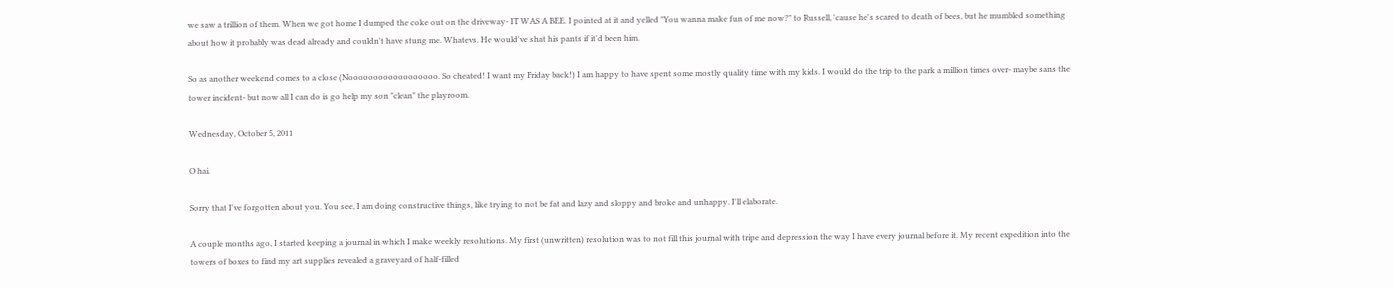we saw a trillion of them. When we got home I dumped the coke out on the driveway- IT WAS A BEE. I pointed at it and yelled "You wanna make fun of me now?" to Russell, 'cause he's scared to death of bees, but he mumbled something about how it probably was dead already and couldn't have stung me. Whatevs. He would've shat his pants if it'd been him.

So as another weekend comes to a close (Noooooooooooooooooo. So cheated! I want my Friday back!) I am happy to have spent some mostly quality time with my kids. I would do the trip to the park a million times over- maybe sans the tower incident- but now all I can do is go help my son "clean" the playroom.

Wednesday, October 5, 2011

O hai.

Sorry that I've forgotten about you. You see, I am doing constructive things, like trying to not be fat and lazy and sloppy and broke and unhappy. I'll elaborate.

A couple months ago, I started keeping a journal in which I make weekly resolutions. My first (unwritten) resolution was to not fill this journal with tripe and depression the way I have every journal before it. My recent expedition into the towers of boxes to find my art supplies revealed a graveyard of half-filled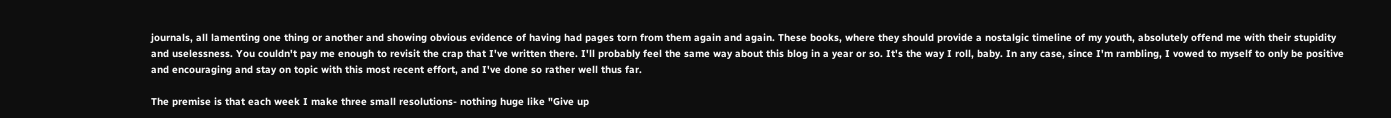journals, all lamenting one thing or another and showing obvious evidence of having had pages torn from them again and again. These books, where they should provide a nostalgic timeline of my youth, absolutely offend me with their stupidity and uselessness. You couldn't pay me enough to revisit the crap that I've written there. I'll probably feel the same way about this blog in a year or so. It's the way I roll, baby. In any case, since I'm rambling, I vowed to myself to only be positive and encouraging and stay on topic with this most recent effort, and I've done so rather well thus far.

The premise is that each week I make three small resolutions- nothing huge like "Give up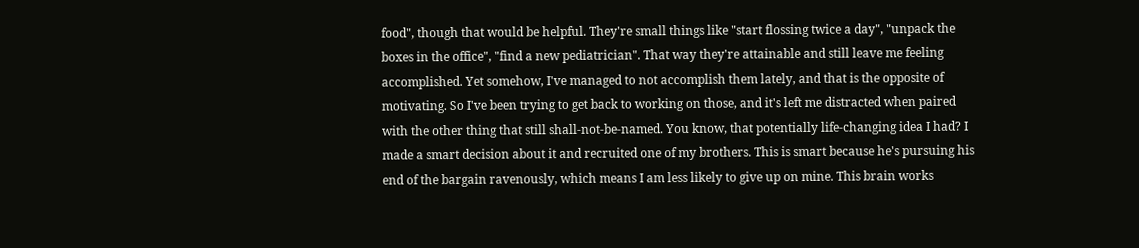food", though that would be helpful. They're small things like "start flossing twice a day", "unpack the boxes in the office", "find a new pediatrician". That way they're attainable and still leave me feeling accomplished. Yet somehow, I've managed to not accomplish them lately, and that is the opposite of motivating. So I've been trying to get back to working on those, and it's left me distracted when paired with the other thing that still shall-not-be-named. You know, that potentially life-changing idea I had? I made a smart decision about it and recruited one of my brothers. This is smart because he's pursuing his end of the bargain ravenously, which means I am less likely to give up on mine. This brain works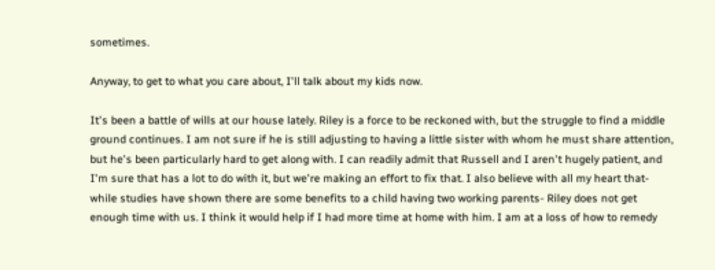sometimes.

Anyway, to get to what you care about, I'll talk about my kids now.

It's been a battle of wills at our house lately. Riley is a force to be reckoned with, but the struggle to find a middle ground continues. I am not sure if he is still adjusting to having a little sister with whom he must share attention, but he's been particularly hard to get along with. I can readily admit that Russell and I aren't hugely patient, and I'm sure that has a lot to do with it, but we're making an effort to fix that. I also believe with all my heart that- while studies have shown there are some benefits to a child having two working parents- Riley does not get enough time with us. I think it would help if I had more time at home with him. I am at a loss of how to remedy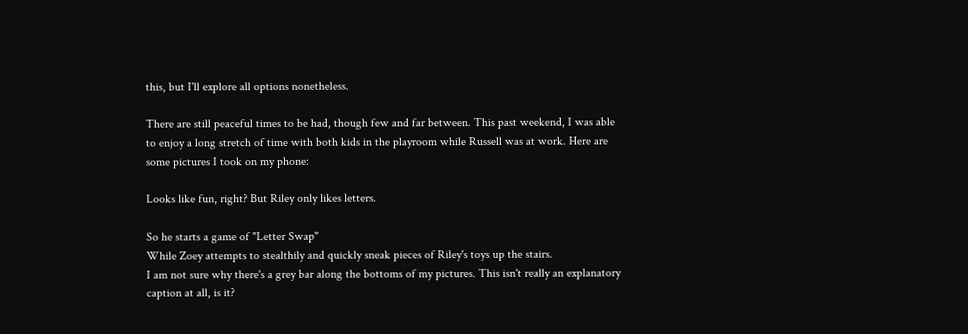this, but I'll explore all options nonetheless.

There are still peaceful times to be had, though few and far between. This past weekend, I was able to enjoy a long stretch of time with both kids in the playroom while Russell was at work. Here are some pictures I took on my phone:

Looks like fun, right? But Riley only likes letters.

So he starts a game of "Letter Swap"
While Zoey attempts to stealthily and quickly sneak pieces of Riley's toys up the stairs.
I am not sure why there's a grey bar along the bottoms of my pictures. This isn't really an explanatory caption at all, is it?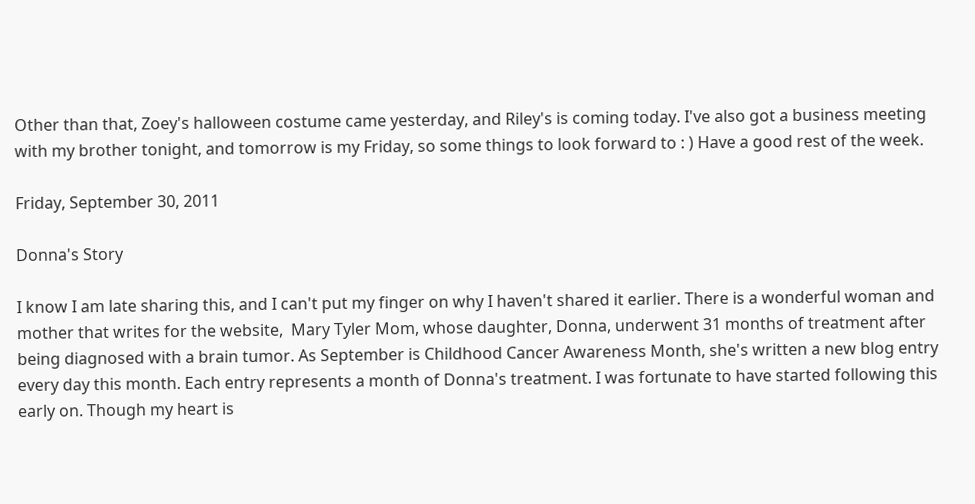Other than that, Zoey's halloween costume came yesterday, and Riley's is coming today. I've also got a business meeting with my brother tonight, and tomorrow is my Friday, so some things to look forward to : ) Have a good rest of the week.

Friday, September 30, 2011

Donna's Story

I know I am late sharing this, and I can't put my finger on why I haven't shared it earlier. There is a wonderful woman and mother that writes for the website,  Mary Tyler Mom, whose daughter, Donna, underwent 31 months of treatment after being diagnosed with a brain tumor. As September is Childhood Cancer Awareness Month, she's written a new blog entry every day this month. Each entry represents a month of Donna's treatment. I was fortunate to have started following this early on. Though my heart is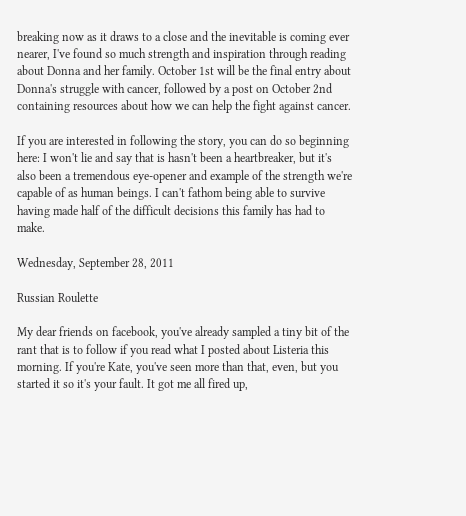breaking now as it draws to a close and the inevitable is coming ever nearer, I've found so much strength and inspiration through reading about Donna and her family. October 1st will be the final entry about Donna's struggle with cancer, followed by a post on October 2nd containing resources about how we can help the fight against cancer.

If you are interested in following the story, you can do so beginning here: I won't lie and say that is hasn't been a heartbreaker, but it's also been a tremendous eye-opener and example of the strength we're capable of as human beings. I can't fathom being able to survive having made half of the difficult decisions this family has had to make.

Wednesday, September 28, 2011

Russian Roulette

My dear friends on facebook, you've already sampled a tiny bit of the rant that is to follow if you read what I posted about Listeria this morning. If you're Kate, you've seen more than that, even, but you started it so it's your fault. It got me all fired up,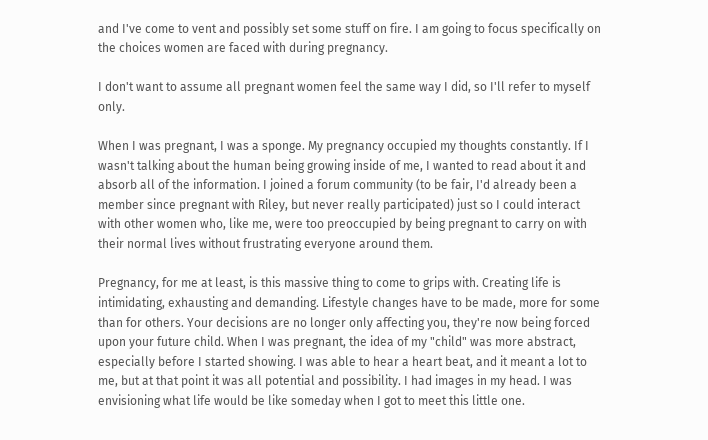and I've come to vent and possibly set some stuff on fire. I am going to focus specifically on the choices women are faced with during pregnancy.

I don't want to assume all pregnant women feel the same way I did, so I'll refer to myself only.

When I was pregnant, I was a sponge. My pregnancy occupied my thoughts constantly. If I wasn't talking about the human being growing inside of me, I wanted to read about it and absorb all of the information. I joined a forum community (to be fair, I'd already been a member since pregnant with Riley, but never really participated) just so I could interact with other women who, like me, were too preoccupied by being pregnant to carry on with their normal lives without frustrating everyone around them.

Pregnancy, for me at least, is this massive thing to come to grips with. Creating life is intimidating, exhausting and demanding. Lifestyle changes have to be made, more for some than for others. Your decisions are no longer only affecting you, they're now being forced upon your future child. When I was pregnant, the idea of my "child" was more abstract, especially before I started showing. I was able to hear a heart beat, and it meant a lot to me, but at that point it was all potential and possibility. I had images in my head. I was envisioning what life would be like someday when I got to meet this little one.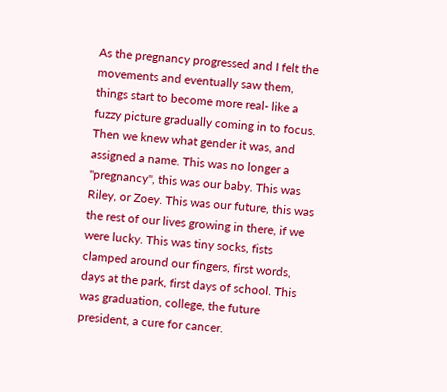As the pregnancy progressed and I felt the movements and eventually saw them, things start to become more real- like a fuzzy picture gradually coming in to focus. Then we knew what gender it was, and assigned a name. This was no longer a "pregnancy", this was our baby. This was Riley, or Zoey. This was our future, this was the rest of our lives growing in there, if we were lucky. This was tiny socks, fists clamped around our fingers, first words, days at the park, first days of school. This was graduation, college, the future president, a cure for cancer.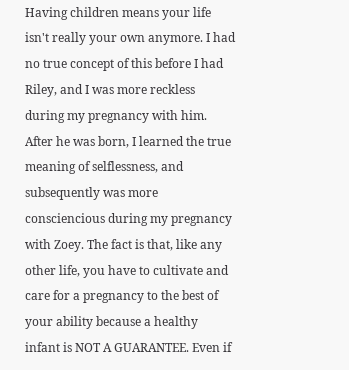Having children means your life isn't really your own anymore. I had no true concept of this before I had Riley, and I was more reckless during my pregnancy with him. After he was born, I learned the true meaning of selflessness, and subsequently was more consciencious during my pregnancy with Zoey. The fact is that, like any other life, you have to cultivate and care for a pregnancy to the best of your ability because a healthy infant is NOT A GUARANTEE. Even if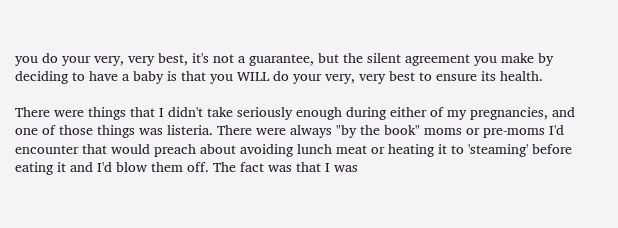you do your very, very best, it's not a guarantee, but the silent agreement you make by deciding to have a baby is that you WILL do your very, very best to ensure its health.

There were things that I didn't take seriously enough during either of my pregnancies, and one of those things was listeria. There were always "by the book" moms or pre-moms I'd encounter that would preach about avoiding lunch meat or heating it to 'steaming' before eating it and I'd blow them off. The fact was that I was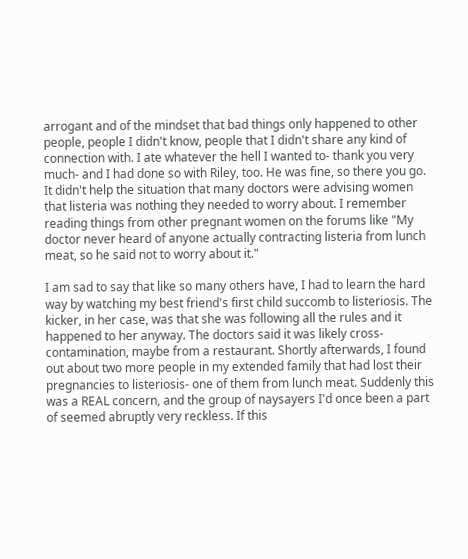arrogant and of the mindset that bad things only happened to other people, people I didn't know, people that I didn't share any kind of connection with. I ate whatever the hell I wanted to- thank you very much- and I had done so with Riley, too. He was fine, so there you go. It didn't help the situation that many doctors were advising women that listeria was nothing they needed to worry about. I remember reading things from other pregnant women on the forums like "My doctor never heard of anyone actually contracting listeria from lunch meat, so he said not to worry about it."

I am sad to say that like so many others have, I had to learn the hard way by watching my best friend's first child succomb to listeriosis. The kicker, in her case, was that she was following all the rules and it happened to her anyway. The doctors said it was likely cross-contamination, maybe from a restaurant. Shortly afterwards, I found out about two more people in my extended family that had lost their pregnancies to listeriosis- one of them from lunch meat. Suddenly this was a REAL concern, and the group of naysayers I'd once been a part of seemed abruptly very reckless. If this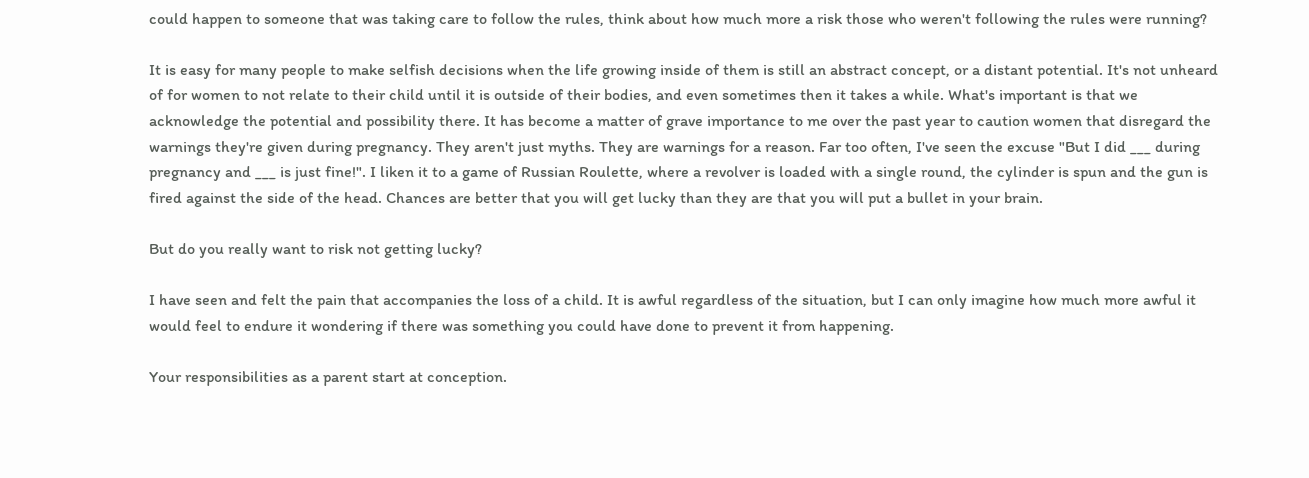could happen to someone that was taking care to follow the rules, think about how much more a risk those who weren't following the rules were running?

It is easy for many people to make selfish decisions when the life growing inside of them is still an abstract concept, or a distant potential. It's not unheard of for women to not relate to their child until it is outside of their bodies, and even sometimes then it takes a while. What's important is that we acknowledge the potential and possibility there. It has become a matter of grave importance to me over the past year to caution women that disregard the warnings they're given during pregnancy. They aren't just myths. They are warnings for a reason. Far too often, I've seen the excuse "But I did ___ during pregnancy and ___ is just fine!". I liken it to a game of Russian Roulette, where a revolver is loaded with a single round, the cylinder is spun and the gun is fired against the side of the head. Chances are better that you will get lucky than they are that you will put a bullet in your brain.

But do you really want to risk not getting lucky?

I have seen and felt the pain that accompanies the loss of a child. It is awful regardless of the situation, but I can only imagine how much more awful it would feel to endure it wondering if there was something you could have done to prevent it from happening.

Your responsibilities as a parent start at conception.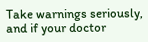Take warnings seriously, and if your doctor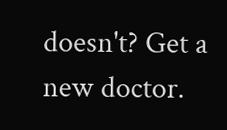doesn't? Get a new doctor.